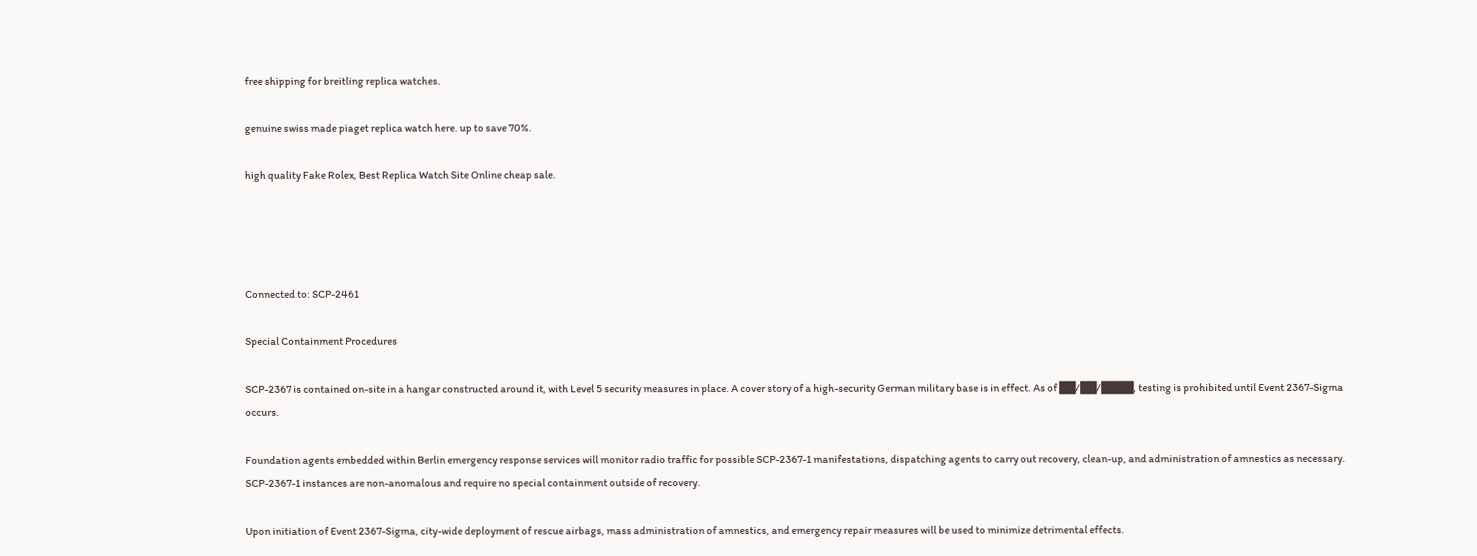free shipping for breitling replica watches.

genuine swiss made piaget replica watch here. up to save 70%.

high quality Fake Rolex, Best Replica Watch Site Online cheap sale.




Connected to: SCP-2461

Special Containment Procedures

SCP-2367 is contained on-site in a hangar constructed around it, with Level 5 security measures in place. A cover story of a high-security German military base is in effect. As of ██/██/████, testing is prohibited until Event 2367-Sigma occurs.

Foundation agents embedded within Berlin emergency response services will monitor radio traffic for possible SCP-2367-1 manifestations, dispatching agents to carry out recovery, clean-up, and administration of amnestics as necessary. SCP-2367-1 instances are non-anomalous and require no special containment outside of recovery.

Upon initiation of Event 2367-Sigma, city-wide deployment of rescue airbags, mass administration of amnestics, and emergency repair measures will be used to minimize detrimental effects.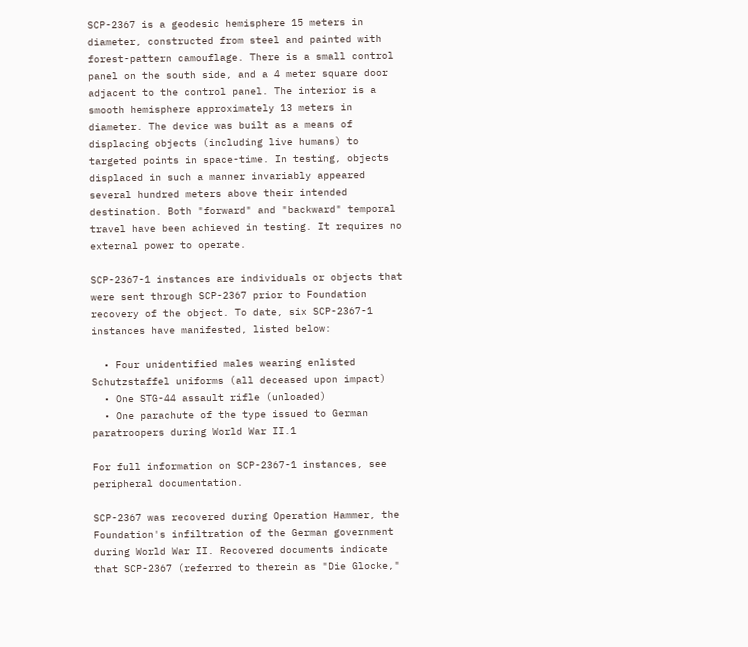SCP-2367 is a geodesic hemisphere 15 meters in diameter, constructed from steel and painted with forest-pattern camouflage. There is a small control panel on the south side, and a 4 meter square door adjacent to the control panel. The interior is a smooth hemisphere approximately 13 meters in diameter. The device was built as a means of displacing objects (including live humans) to targeted points in space-time. In testing, objects displaced in such a manner invariably appeared several hundred meters above their intended destination. Both "forward" and "backward" temporal travel have been achieved in testing. It requires no external power to operate.

SCP-2367-1 instances are individuals or objects that were sent through SCP-2367 prior to Foundation recovery of the object. To date, six SCP-2367-1 instances have manifested, listed below:

  • Four unidentified males wearing enlisted Schutzstaffel uniforms (all deceased upon impact)
  • One STG-44 assault rifle (unloaded)
  • One parachute of the type issued to German paratroopers during World War II.1

For full information on SCP-2367-1 instances, see peripheral documentation.

SCP-2367 was recovered during Operation Hammer, the Foundation's infiltration of the German government during World War II. Recovered documents indicate that SCP-2367 (referred to therein as "Die Glocke,"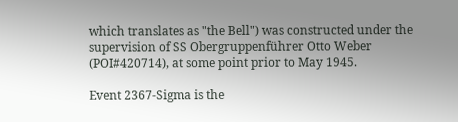which translates as "the Bell") was constructed under the supervision of SS Obergruppenführer Otto Weber (POI#420714), at some point prior to May 1945.

Event 2367-Sigma is the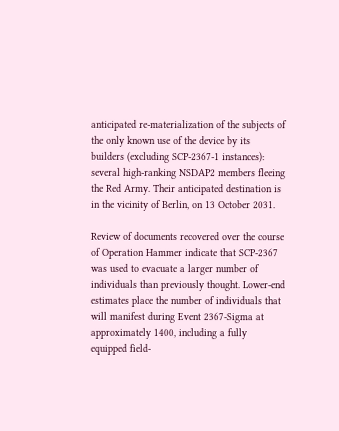anticipated re-materialization of the subjects of the only known use of the device by its builders (excluding SCP-2367-1 instances): several high-ranking NSDAP2 members fleeing the Red Army. Their anticipated destination is in the vicinity of Berlin, on 13 October 2031.

Review of documents recovered over the course of Operation Hammer indicate that SCP-2367 was used to evacuate a larger number of individuals than previously thought. Lower-end estimates place the number of individuals that will manifest during Event 2367-Sigma at approximately 1400, including a fully equipped field-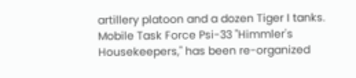artillery platoon and a dozen Tiger I tanks. Mobile Task Force Psi-33 "Himmler's Housekeepers," has been re-organized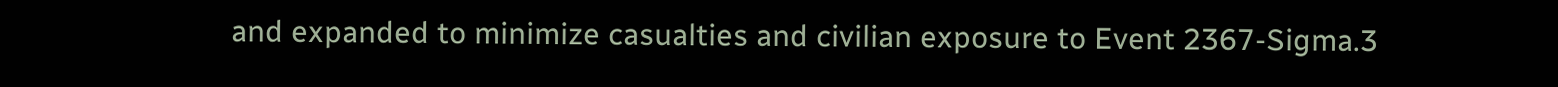and expanded to minimize casualties and civilian exposure to Event 2367-Sigma.3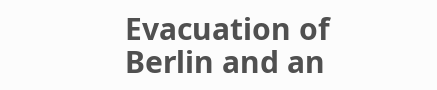Evacuation of Berlin and an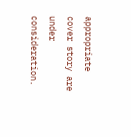appropriate cover story are under consideration.